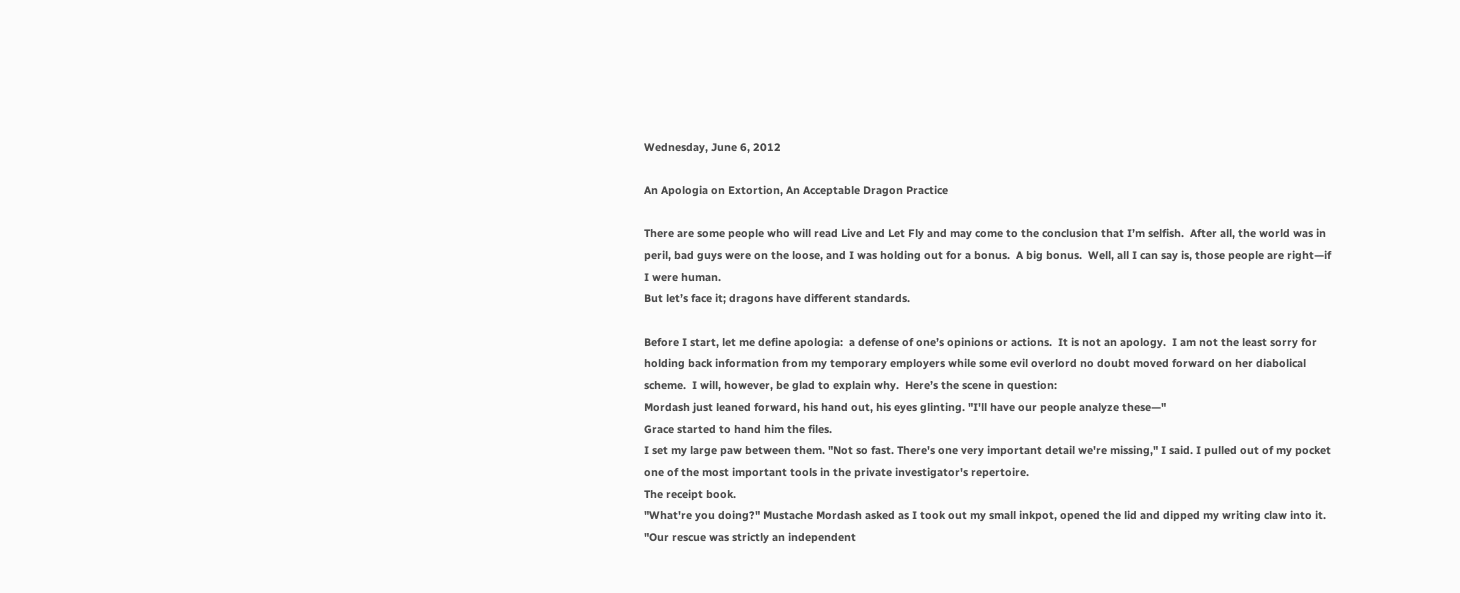Wednesday, June 6, 2012

An Apologia on Extortion, An Acceptable Dragon Practice

There are some people who will read Live and Let Fly and may come to the conclusion that I’m selfish.  After all, the world was in peril, bad guys were on the loose, and I was holding out for a bonus.  A big bonus.  Well, all I can say is, those people are right—if I were human.
But let’s face it; dragons have different standards.

Before I start, let me define apologia:  a defense of one’s opinions or actions.  It is not an apology.  I am not the least sorry for holding back information from my temporary employers while some evil overlord no doubt moved forward on her diabolical scheme.  I will, however, be glad to explain why.  Here’s the scene in question:
Mordash just leaned forward, his hand out, his eyes glinting. "I'll have our people analyze these—"
Grace started to hand him the files.
I set my large paw between them. "Not so fast. There's one very important detail we're missing," I said. I pulled out of my pocket one of the most important tools in the private investigator's repertoire.
The receipt book.
"What're you doing?" Mustache Mordash asked as I took out my small inkpot, opened the lid and dipped my writing claw into it.
"Our rescue was strictly an independent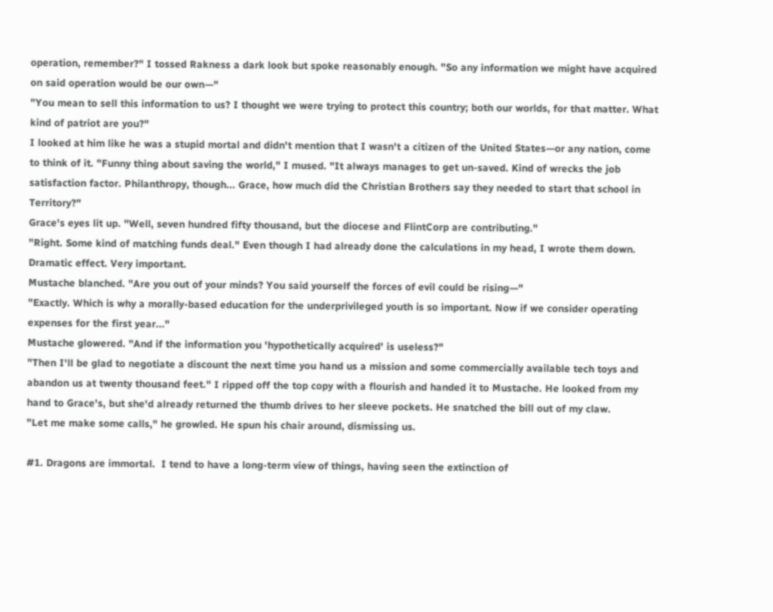operation, remember?" I tossed Rakness a dark look but spoke reasonably enough. "So any information we might have acquired on said operation would be our own—"
"You mean to sell this information to us? I thought we were trying to protect this country; both our worlds, for that matter. What kind of patriot are you?"
I looked at him like he was a stupid mortal and didn't mention that I wasn't a citizen of the United States—or any nation, come to think of it. "Funny thing about saving the world," I mused. "It always manages to get un-saved. Kind of wrecks the job satisfaction factor. Philanthropy, though... Grace, how much did the Christian Brothers say they needed to start that school in Territory?"
Grace's eyes lit up. "Well, seven hundred fifty thousand, but the diocese and FlintCorp are contributing."
"Right. Some kind of matching funds deal." Even though I had already done the calculations in my head, I wrote them down. Dramatic effect. Very important.
Mustache blanched. "Are you out of your minds? You said yourself the forces of evil could be rising—"
"Exactly. Which is why a morally-based education for the underprivileged youth is so important. Now if we consider operating expenses for the first year..."
Mustache glowered. "And if the information you 'hypothetically acquired' is useless?"
"Then I'll be glad to negotiate a discount the next time you hand us a mission and some commercially available tech toys and abandon us at twenty thousand feet." I ripped off the top copy with a flourish and handed it to Mustache. He looked from my hand to Grace's, but she'd already returned the thumb drives to her sleeve pockets. He snatched the bill out of my claw.
"Let me make some calls," he growled. He spun his chair around, dismissing us.

#1. Dragons are immortal.  I tend to have a long-term view of things, having seen the extinction of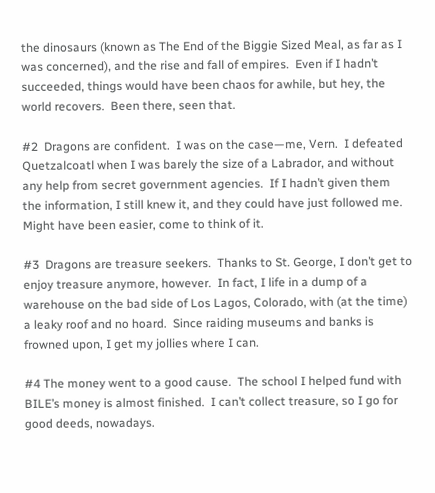the dinosaurs (known as The End of the Biggie Sized Meal, as far as I was concerned), and the rise and fall of empires.  Even if I hadn’t succeeded, things would have been chaos for awhile, but hey, the world recovers.  Been there, seen that.

#2  Dragons are confident.  I was on the case—me, Vern.  I defeated Quetzalcoatl when I was barely the size of a Labrador, and without any help from secret government agencies.  If I hadn’t given them the information, I still knew it, and they could have just followed me.  Might have been easier, come to think of it.

#3  Dragons are treasure seekers.  Thanks to St. George, I don’t get to enjoy treasure anymore, however.  In fact, I life in a dump of a warehouse on the bad side of Los Lagos, Colorado, with (at the time) a leaky roof and no hoard.  Since raiding museums and banks is frowned upon, I get my jollies where I can.

#4 The money went to a good cause.  The school I helped fund with BILE’s money is almost finished.  I can’t collect treasure, so I go for good deeds, nowadays.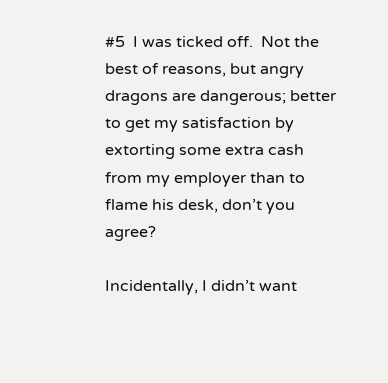#5  I was ticked off.  Not the best of reasons, but angry dragons are dangerous; better to get my satisfaction by extorting some extra cash from my employer than to flame his desk, don’t you agree?

Incidentally, I didn’t want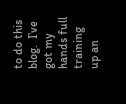to do this blog.  I’ve got my hands full training up an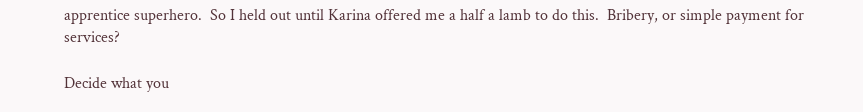apprentice superhero.  So I held out until Karina offered me a half a lamb to do this.  Bribery, or simple payment for services?

Decide what you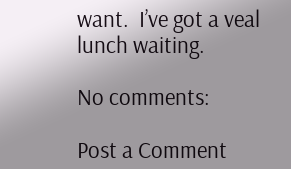want.  I’ve got a veal lunch waiting.

No comments:

Post a Comment